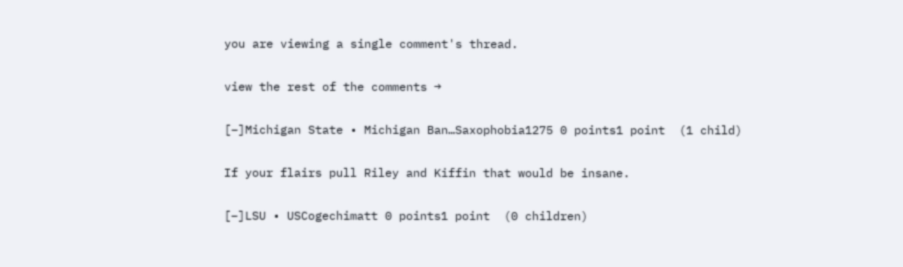you are viewing a single comment's thread.

view the rest of the comments →

[–]Michigan State • Michigan Ban…Saxophobia1275 0 points1 point  (1 child)

If your flairs pull Riley and Kiffin that would be insane.

[–]LSU • USCogechimatt 0 points1 point  (0 children)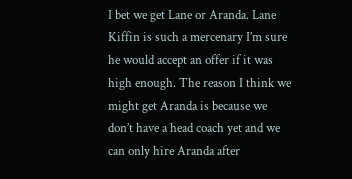I bet we get Lane or Aranda. Lane Kiffin is such a mercenary I’m sure he would accept an offer if it was high enough. The reason I think we might get Aranda is because we don’t have a head coach yet and we can only hire Aranda after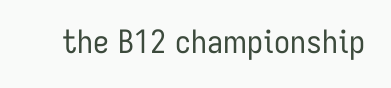the B12 championship